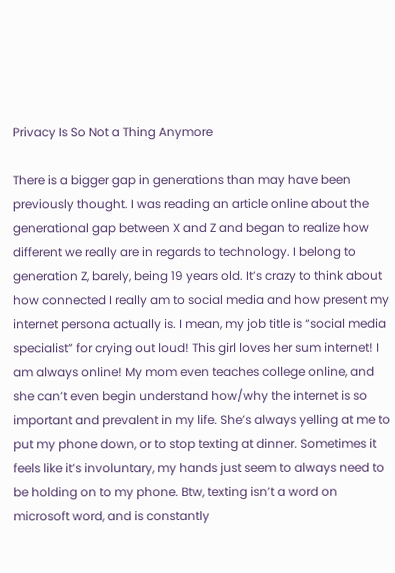Privacy Is So Not a Thing Anymore

There is a bigger gap in generations than may have been previously thought. I was reading an article online about the generational gap between X and Z and began to realize how different we really are in regards to technology. I belong to generation Z, barely, being 19 years old. It’s crazy to think about how connected I really am to social media and how present my internet persona actually is. I mean, my job title is “social media specialist” for crying out loud! This girl loves her sum internet! I am always online! My mom even teaches college online, and she can’t even begin understand how/why the internet is so important and prevalent in my life. She’s always yelling at me to put my phone down, or to stop texting at dinner. Sometimes it feels like it’s involuntary, my hands just seem to always need to be holding on to my phone. Btw, texting isn’t a word on microsoft word, and is constantly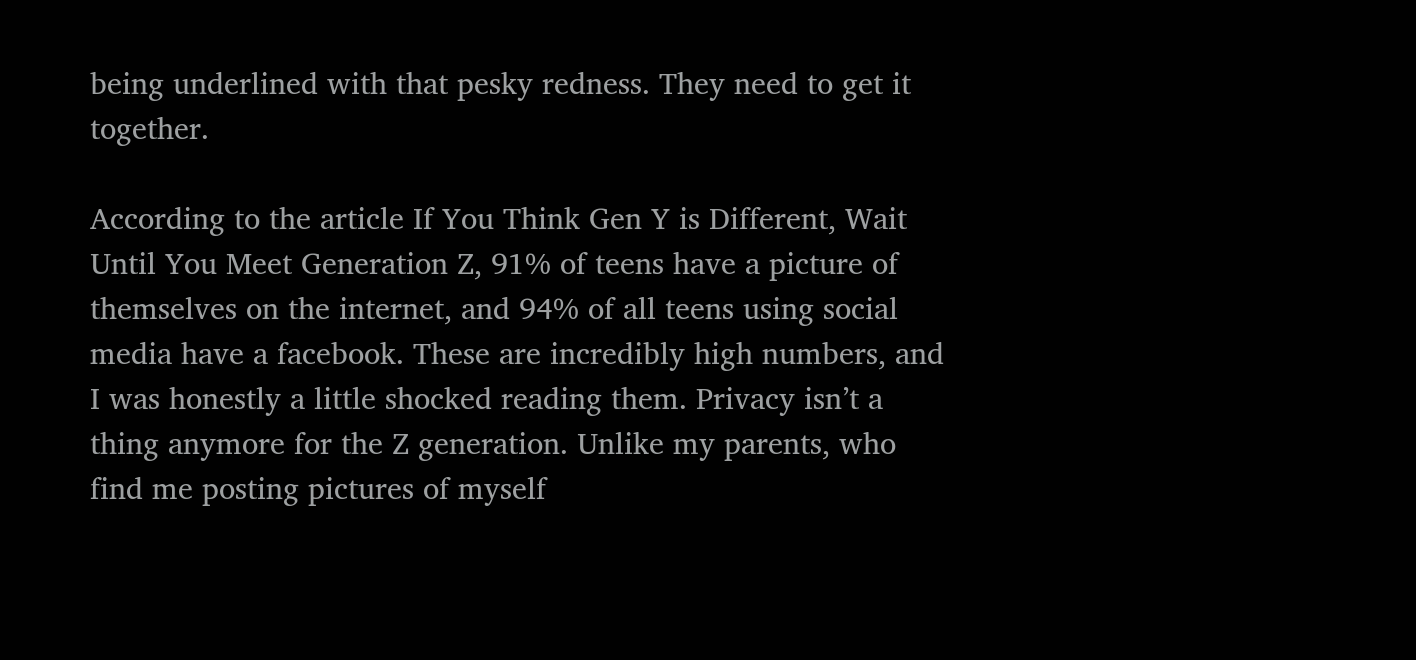being underlined with that pesky redness. They need to get it together.

According to the article If You Think Gen Y is Different, Wait Until You Meet Generation Z, 91% of teens have a picture of themselves on the internet, and 94% of all teens using social media have a facebook. These are incredibly high numbers, and I was honestly a little shocked reading them. Privacy isn’t a thing anymore for the Z generation. Unlike my parents, who find me posting pictures of myself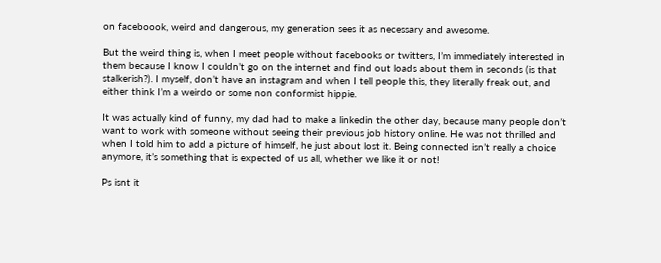on faceboook, weird and dangerous, my generation sees it as necessary and awesome.

But the weird thing is, when I meet people without facebooks or twitters, I’m immediately interested in them because I know I couldn’t go on the internet and find out loads about them in seconds (is that stalkerish?). I myself, don’t have an instagram and when I tell people this, they literally freak out, and either think I’m a weirdo or some non conformist hippie.

It was actually kind of funny, my dad had to make a linkedin the other day, because many people don’t want to work with someone without seeing their previous job history online. He was not thrilled and when I told him to add a picture of himself, he just about lost it. Being connected isn’t really a choice anymore, it’s something that is expected of us all, whether we like it or not!

Ps isnt it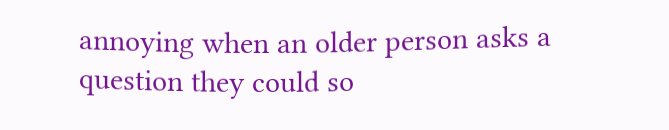annoying when an older person asks a question they could so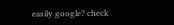easily google? check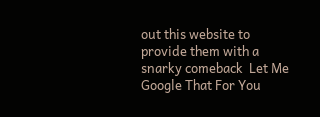out this website to provide them with a snarky comeback  Let Me Google That For You